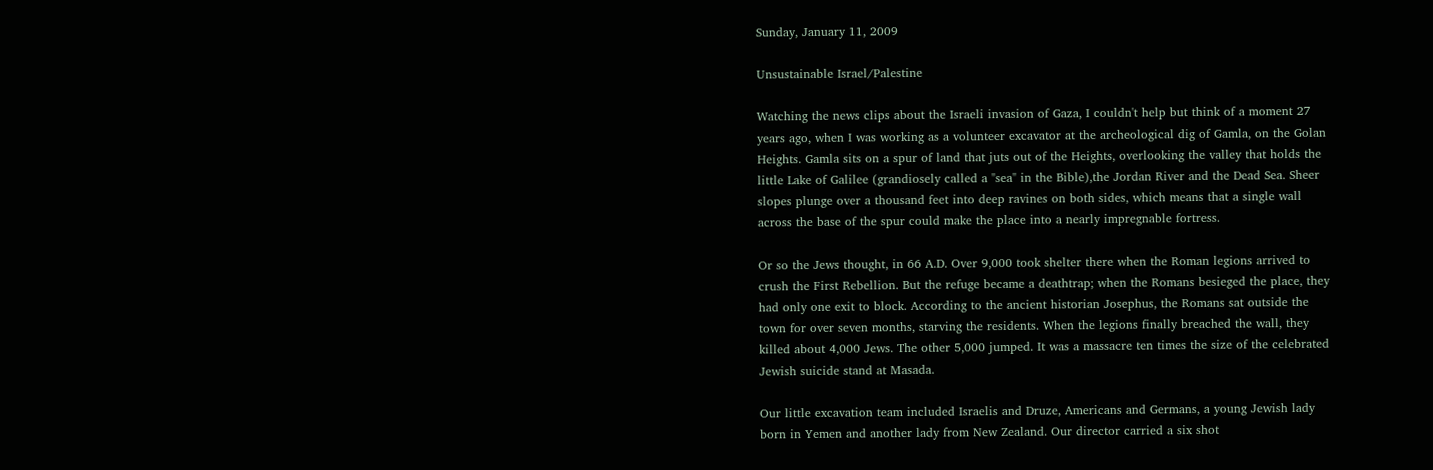Sunday, January 11, 2009

Unsustainable Israel/Palestine

Watching the news clips about the Israeli invasion of Gaza, I couldn't help but think of a moment 27 years ago, when I was working as a volunteer excavator at the archeological dig of Gamla, on the Golan Heights. Gamla sits on a spur of land that juts out of the Heights, overlooking the valley that holds the little Lake of Galilee (grandiosely called a "sea" in the Bible),the Jordan River and the Dead Sea. Sheer slopes plunge over a thousand feet into deep ravines on both sides, which means that a single wall across the base of the spur could make the place into a nearly impregnable fortress.

Or so the Jews thought, in 66 A.D. Over 9,000 took shelter there when the Roman legions arrived to crush the First Rebellion. But the refuge became a deathtrap; when the Romans besieged the place, they had only one exit to block. According to the ancient historian Josephus, the Romans sat outside the town for over seven months, starving the residents. When the legions finally breached the wall, they killed about 4,000 Jews. The other 5,000 jumped. It was a massacre ten times the size of the celebrated Jewish suicide stand at Masada.

Our little excavation team included Israelis and Druze, Americans and Germans, a young Jewish lady born in Yemen and another lady from New Zealand. Our director carried a six shot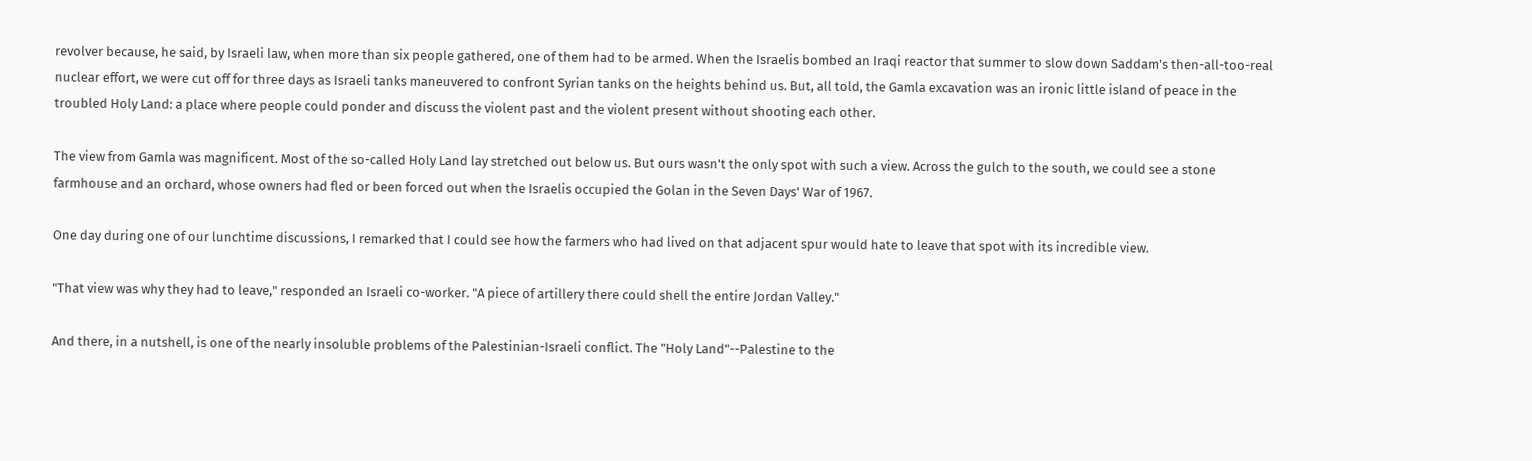revolver because, he said, by Israeli law, when more than six people gathered, one of them had to be armed. When the Israelis bombed an Iraqi reactor that summer to slow down Saddam's then-all-too-real nuclear effort, we were cut off for three days as Israeli tanks maneuvered to confront Syrian tanks on the heights behind us. But, all told, the Gamla excavation was an ironic little island of peace in the troubled Holy Land: a place where people could ponder and discuss the violent past and the violent present without shooting each other.

The view from Gamla was magnificent. Most of the so-called Holy Land lay stretched out below us. But ours wasn't the only spot with such a view. Across the gulch to the south, we could see a stone farmhouse and an orchard, whose owners had fled or been forced out when the Israelis occupied the Golan in the Seven Days' War of 1967.

One day during one of our lunchtime discussions, I remarked that I could see how the farmers who had lived on that adjacent spur would hate to leave that spot with its incredible view.

"That view was why they had to leave," responded an Israeli co-worker. "A piece of artillery there could shell the entire Jordan Valley."

And there, in a nutshell, is one of the nearly insoluble problems of the Palestinian-Israeli conflict. The "Holy Land"--Palestine to the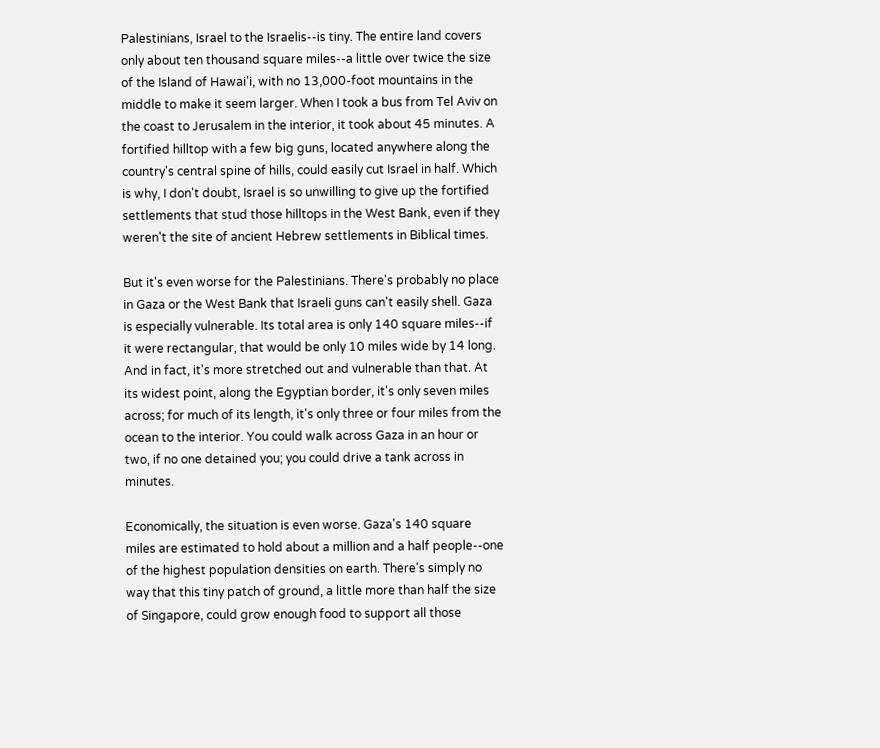Palestinians, Israel to the Israelis--is tiny. The entire land covers only about ten thousand square miles--a little over twice the size of the Island of Hawai'i, with no 13,000-foot mountains in the middle to make it seem larger. When I took a bus from Tel Aviv on the coast to Jerusalem in the interior, it took about 45 minutes. A fortified hilltop with a few big guns, located anywhere along the country's central spine of hills, could easily cut Israel in half. Which is why, I don't doubt, Israel is so unwilling to give up the fortified settlements that stud those hilltops in the West Bank, even if they weren't the site of ancient Hebrew settlements in Biblical times.

But it's even worse for the Palestinians. There's probably no place in Gaza or the West Bank that Israeli guns can't easily shell. Gaza is especially vulnerable. Its total area is only 140 square miles--if it were rectangular, that would be only 10 miles wide by 14 long. And in fact, it's more stretched out and vulnerable than that. At its widest point, along the Egyptian border, it's only seven miles across; for much of its length, it's only three or four miles from the ocean to the interior. You could walk across Gaza in an hour or two, if no one detained you; you could drive a tank across in minutes.

Economically, the situation is even worse. Gaza's 140 square miles are estimated to hold about a million and a half people--one of the highest population densities on earth. There's simply no way that this tiny patch of ground, a little more than half the size of Singapore, could grow enough food to support all those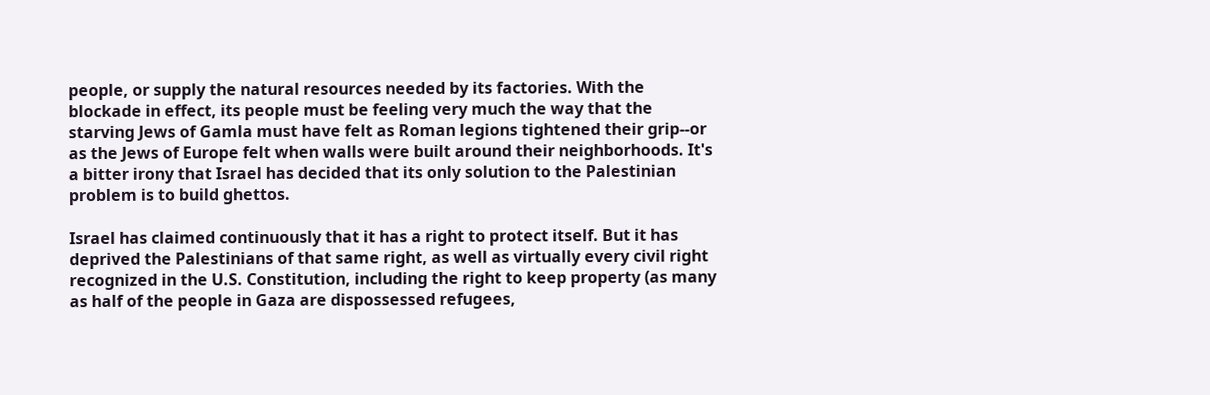people, or supply the natural resources needed by its factories. With the blockade in effect, its people must be feeling very much the way that the starving Jews of Gamla must have felt as Roman legions tightened their grip--or as the Jews of Europe felt when walls were built around their neighborhoods. It's a bitter irony that Israel has decided that its only solution to the Palestinian problem is to build ghettos.

Israel has claimed continuously that it has a right to protect itself. But it has deprived the Palestinians of that same right, as well as virtually every civil right recognized in the U.S. Constitution, including the right to keep property (as many as half of the people in Gaza are dispossessed refugees,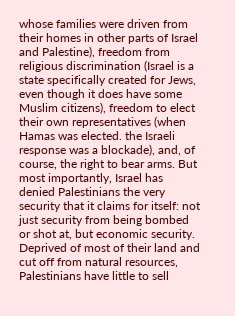whose families were driven from their homes in other parts of Israel and Palestine), freedom from religious discrimination (Israel is a state specifically created for Jews, even though it does have some Muslim citizens), freedom to elect their own representatives (when Hamas was elected. the Israeli response was a blockade), and, of course, the right to bear arms. But most importantly, Israel has denied Palestinians the very security that it claims for itself: not just security from being bombed or shot at, but economic security. Deprived of most of their land and cut off from natural resources, Palestinians have little to sell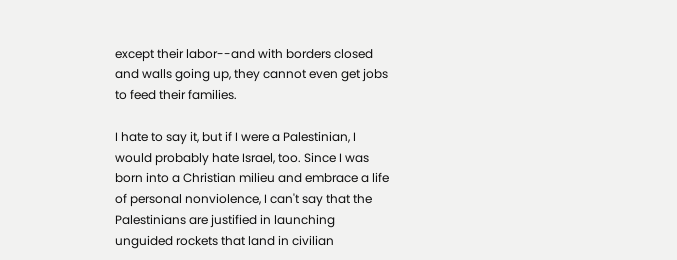except their labor--and with borders closed and walls going up, they cannot even get jobs to feed their families.

I hate to say it, but if I were a Palestinian, I would probably hate Israel, too. Since I was born into a Christian milieu and embrace a life of personal nonviolence, I can't say that the Palestinians are justified in launching unguided rockets that land in civilian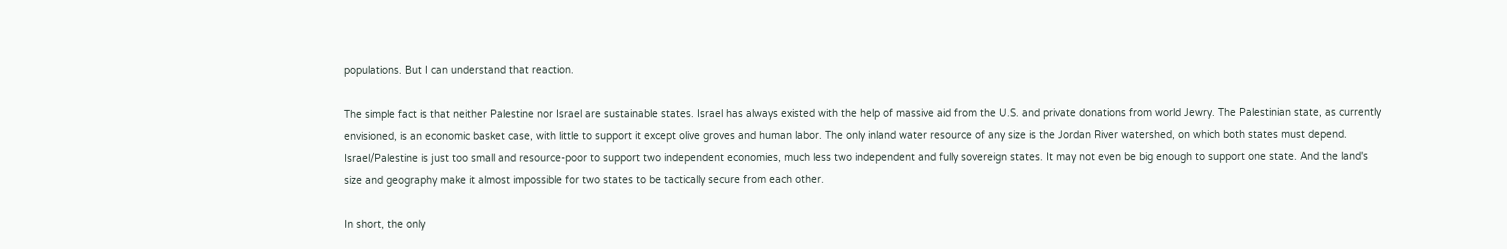populations. But I can understand that reaction.

The simple fact is that neither Palestine nor Israel are sustainable states. Israel has always existed with the help of massive aid from the U.S. and private donations from world Jewry. The Palestinian state, as currently envisioned, is an economic basket case, with little to support it except olive groves and human labor. The only inland water resource of any size is the Jordan River watershed, on which both states must depend. Israel/Palestine is just too small and resource-poor to support two independent economies, much less two independent and fully sovereign states. It may not even be big enough to support one state. And the land's size and geography make it almost impossible for two states to be tactically secure from each other.

In short, the only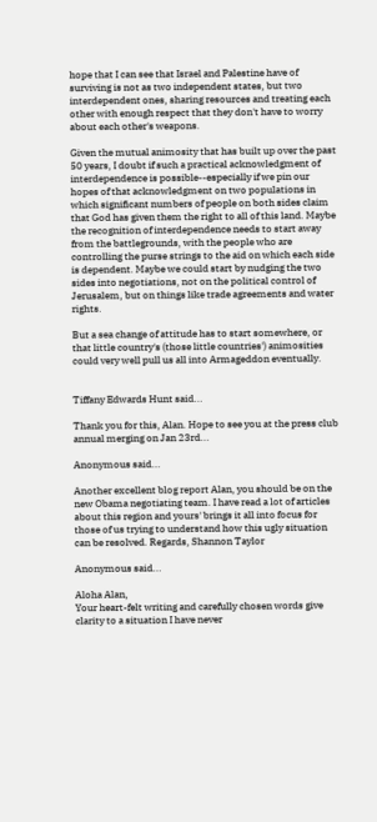hope that I can see that Israel and Palestine have of surviving is not as two independent states, but two interdependent ones, sharing resources and treating each other with enough respect that they don't have to worry about each other's weapons.

Given the mutual animosity that has built up over the past 50 years, I doubt if such a practical acknowledgment of interdependence is possible--especially if we pin our hopes of that acknowledgment on two populations in which significant numbers of people on both sides claim that God has given them the right to all of this land. Maybe the recognition of interdependence needs to start away from the battlegrounds, with the people who are controlling the purse strings to the aid on which each side is dependent. Maybe we could start by nudging the two sides into negotiations, not on the political control of Jerusalem, but on things like trade agreements and water rights.

But a sea change of attitude has to start somewhere, or that little country's (those little countries') animosities could very well pull us all into Armageddon eventually.


Tiffany Edwards Hunt said...

Thank you for this, Alan. Hope to see you at the press club annual merging on Jan 23rd...

Anonymous said...

Another excellent blog report Alan, you should be on the new Obama negotiating team. I have read a lot of articles about this region and yours' brings it all into focus for those of us trying to understand how this ugly situation can be resolved. Regards, Shannon Taylor

Anonymous said...

Aloha Alan,
Your heart-felt writing and carefully chosen words give clarity to a situation I have never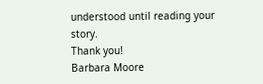understood until reading your story.
Thank you!
Barbara Moore